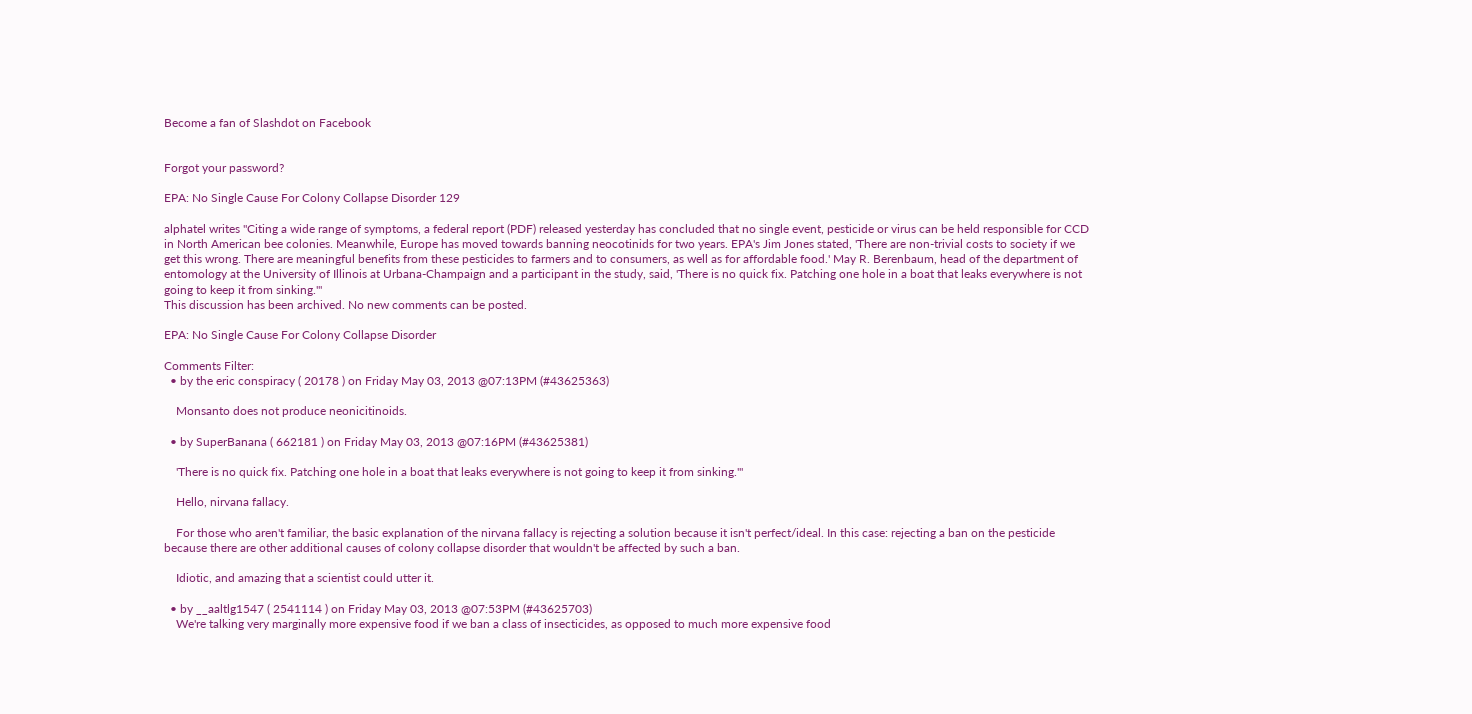Become a fan of Slashdot on Facebook


Forgot your password?

EPA: No Single Cause For Colony Collapse Disorder 129

alphatel writes "Citing a wide range of symptoms, a federal report (PDF) released yesterday has concluded that no single event, pesticide or virus can be held responsible for CCD in North American bee colonies. Meanwhile, Europe has moved towards banning neocotinids for two years. EPA's Jim Jones stated, 'There are non-trivial costs to society if we get this wrong. There are meaningful benefits from these pesticides to farmers and to consumers, as well as for affordable food.' May R. Berenbaum, head of the department of entomology at the University of Illinois at Urbana-Champaign and a participant in the study, said, 'There is no quick fix. Patching one hole in a boat that leaks everywhere is not going to keep it from sinking.'"
This discussion has been archived. No new comments can be posted.

EPA: No Single Cause For Colony Collapse Disorder

Comments Filter:
  • by the eric conspiracy ( 20178 ) on Friday May 03, 2013 @07:13PM (#43625363)

    Monsanto does not produce neonicitinoids.

  • by SuperBanana ( 662181 ) on Friday May 03, 2013 @07:16PM (#43625381)

    'There is no quick fix. Patching one hole in a boat that leaks everywhere is not going to keep it from sinking.'"

    Hello, nirvana fallacy.

    For those who aren't familiar, the basic explanation of the nirvana fallacy is rejecting a solution because it isn't perfect/ideal. In this case: rejecting a ban on the pesticide because there are other additional causes of colony collapse disorder that wouldn't be affected by such a ban.

    Idiotic, and amazing that a scientist could utter it.

  • by __aaltlg1547 ( 2541114 ) on Friday May 03, 2013 @07:53PM (#43625703)
    We're talking very marginally more expensive food if we ban a class of insecticides, as opposed to much more expensive food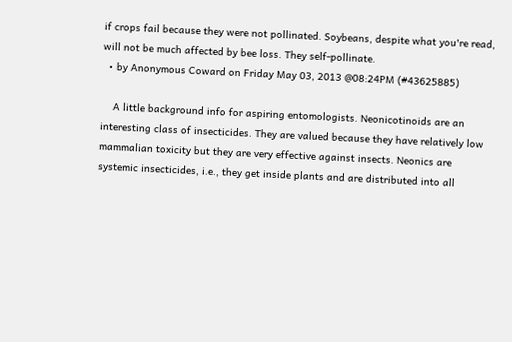if crops fail because they were not pollinated. Soybeans, despite what you're read, will not be much affected by bee loss. They self-pollinate.
  • by Anonymous Coward on Friday May 03, 2013 @08:24PM (#43625885)

    A little background info for aspiring entomologists. Neonicotinoids are an interesting class of insecticides. They are valued because they have relatively low mammalian toxicity but they are very effective against insects. Neonics are systemic insecticides, i.e., they get inside plants and are distributed into all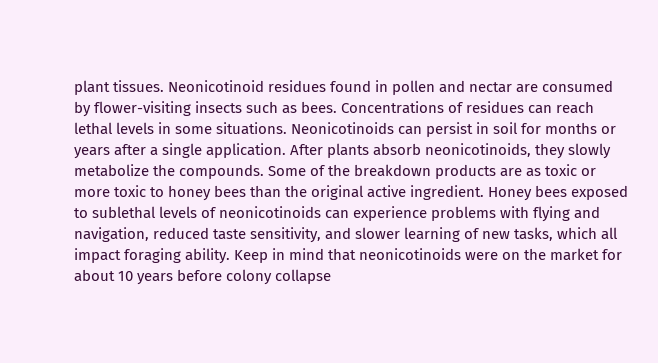plant tissues. Neonicotinoid residues found in pollen and nectar are consumed by flower-visiting insects such as bees. Concentrations of residues can reach lethal levels in some situations. Neonicotinoids can persist in soil for months or years after a single application. After plants absorb neonicotinoids, they slowly metabolize the compounds. Some of the breakdown products are as toxic or more toxic to honey bees than the original active ingredient. Honey bees exposed to sublethal levels of neonicotinoids can experience problems with flying and navigation, reduced taste sensitivity, and slower learning of new tasks, which all impact foraging ability. Keep in mind that neonicotinoids were on the market for about 10 years before colony collapse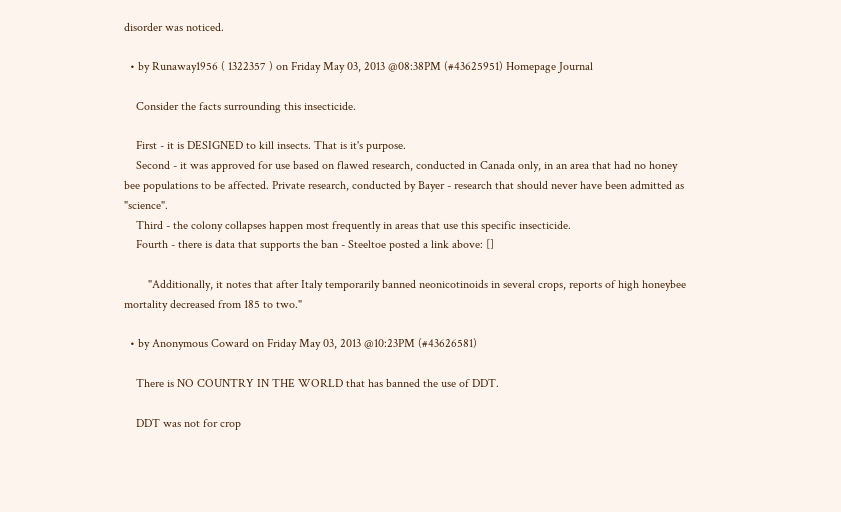disorder was noticed.

  • by Runaway1956 ( 1322357 ) on Friday May 03, 2013 @08:38PM (#43625951) Homepage Journal

    Consider the facts surrounding this insecticide.

    First - it is DESIGNED to kill insects. That is it's purpose.
    Second - it was approved for use based on flawed research, conducted in Canada only, in an area that had no honey bee populations to be affected. Private research, conducted by Bayer - research that should never have been admitted as "science".
    Third - the colony collapses happen most frequently in areas that use this specific insecticide.
    Fourth - there is data that supports the ban - Steeltoe posted a link above: []

        "Additionally, it notes that after Italy temporarily banned neonicotinoids in several crops, reports of high honeybee mortality decreased from 185 to two."

  • by Anonymous Coward on Friday May 03, 2013 @10:23PM (#43626581)

    There is NO COUNTRY IN THE WORLD that has banned the use of DDT.

    DDT was not for crop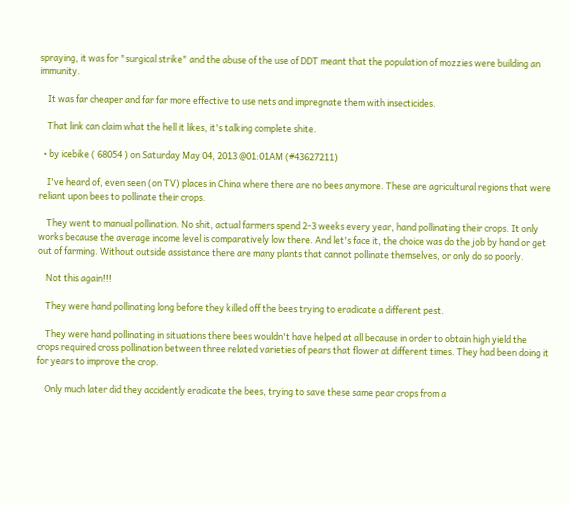spraying, it was for "surgical strike" and the abuse of the use of DDT meant that the population of mozzies were building an immunity.

    It was far cheaper and far far more effective to use nets and impregnate them with insecticides.

    That link can claim what the hell it likes, it's talking complete shite.

  • by icebike ( 68054 ) on Saturday May 04, 2013 @01:01AM (#43627211)

    I've heard of, even seen (on TV) places in China where there are no bees anymore. These are agricultural regions that were reliant upon bees to pollinate their crops.

    They went to manual pollination. No shit, actual farmers spend 2-3 weeks every year, hand pollinating their crops. It only works because the average income level is comparatively low there. And let's face it, the choice was do the job by hand or get out of farming. Without outside assistance there are many plants that cannot pollinate themselves, or only do so poorly.

    Not this again!!!

    They were hand pollinating long before they killed off the bees trying to eradicate a different pest.

    They were hand pollinating in situations there bees wouldn't have helped at all because in order to obtain high yield the crops required cross pollination between three related varieties of pears that flower at different times. They had been doing it for years to improve the crop.

    Only much later did they accidently eradicate the bees, trying to save these same pear crops from a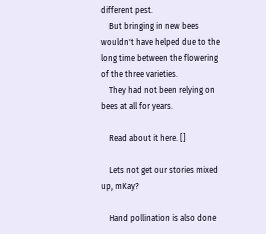different pest.
    But bringing in new bees wouldn't have helped due to the long time between the flowering of the three varieties.
    They had not been relying on bees at all for years.

    Read about it here. []

    Lets not get our stories mixed up, mKay?

    Hand pollination is also done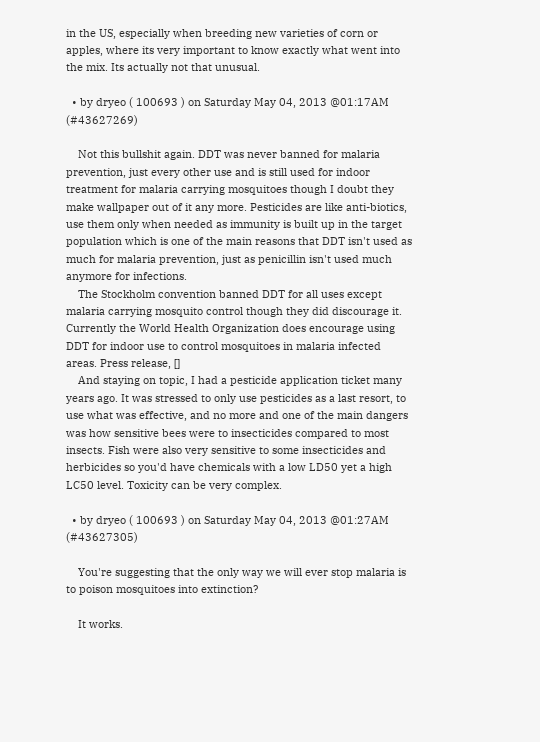in the US, especially when breeding new varieties of corn or apples, where its very important to know exactly what went into the mix. Its actually not that unusual.

  • by dryeo ( 100693 ) on Saturday May 04, 2013 @01:17AM (#43627269)

    Not this bullshit again. DDT was never banned for malaria prevention, just every other use and is still used for indoor treatment for malaria carrying mosquitoes though I doubt they make wallpaper out of it any more. Pesticides are like anti-biotics, use them only when needed as immunity is built up in the target population which is one of the main reasons that DDT isn't used as much for malaria prevention, just as penicillin isn't used much anymore for infections.
    The Stockholm convention banned DDT for all uses except malaria carrying mosquito control though they did discourage it. Currently the World Health Organization does encourage using DDT for indoor use to control mosquitoes in malaria infected areas. Press release, []
    And staying on topic, I had a pesticide application ticket many years ago. It was stressed to only use pesticides as a last resort, to use what was effective, and no more and one of the main dangers was how sensitive bees were to insecticides compared to most insects. Fish were also very sensitive to some insecticides and herbicides so you'd have chemicals with a low LD50 yet a high LC50 level. Toxicity can be very complex.

  • by dryeo ( 100693 ) on Saturday May 04, 2013 @01:27AM (#43627305)

    You're suggesting that the only way we will ever stop malaria is to poison mosquitoes into extinction?

    It works.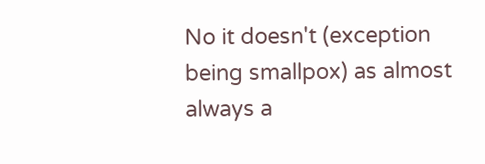No it doesn't (exception being smallpox) as almost always a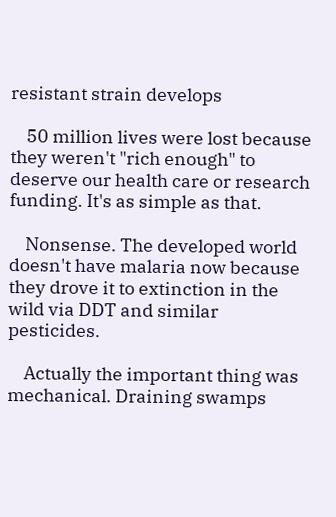resistant strain develops

    50 million lives were lost because they weren't "rich enough" to deserve our health care or research funding. It's as simple as that.

    Nonsense. The developed world doesn't have malaria now because they drove it to extinction in the wild via DDT and similar pesticides.

    Actually the important thing was mechanical. Draining swamps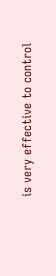is very effective to control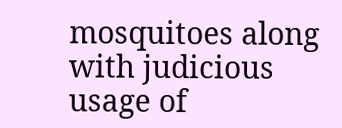mosquitoes along with judicious usage of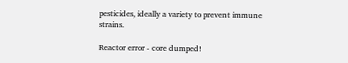pesticides, ideally a variety to prevent immune strains.

Reactor error - core dumped!